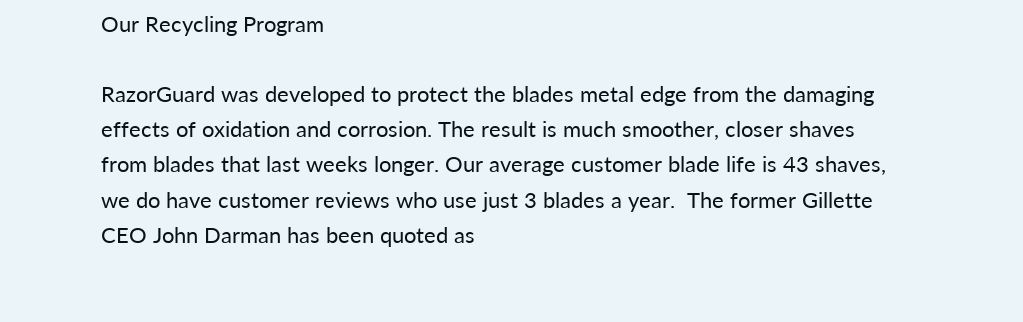Our Recycling Program

RazorGuard was developed to protect the blades metal edge from the damaging effects of oxidation and corrosion. The result is much smoother, closer shaves from blades that last weeks longer. Our average customer blade life is 43 shaves, we do have customer reviews who use just 3 blades a year.  The former Gillette CEO John Darman has been quoted as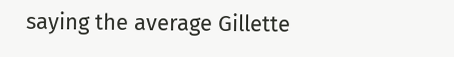saying the average Gillette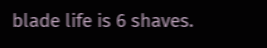blade life is 6 shaves.